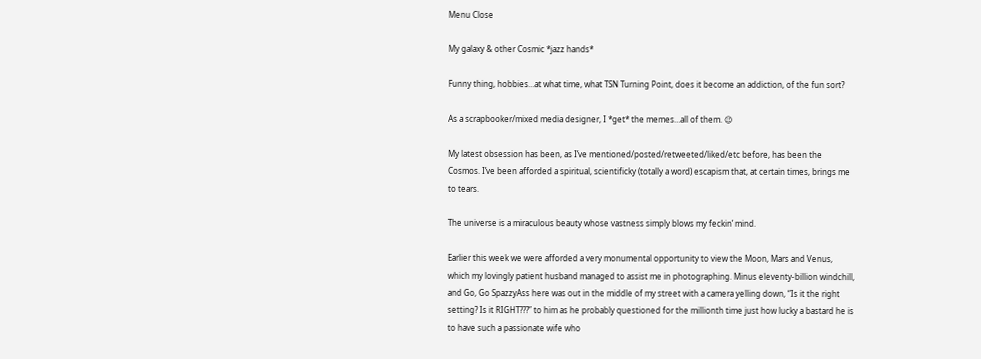Menu Close

My galaxy & other Cosmic *jazz hands*

Funny thing, hobbies…at what time, what TSN Turning Point, does it become an addiction, of the fun sort?

As a scrapbooker/mixed media designer, I *get* the memes…all of them. 😉

My latest obsession has been, as I’ve mentioned/posted/retweeted/liked/etc before, has been the Cosmos. I’ve been afforded a spiritual, scientificky (totally a word) escapism that, at certain times, brings me to tears.

The universe is a miraculous beauty whose vastness simply blows my feckin’ mind.

Earlier this week we were afforded a very monumental opportunity to view the Moon, Mars and Venus, which my lovingly patient husband managed to assist me in photographing. Minus eleventy-billion windchill, and Go, Go SpazzyAss here was out in the middle of my street with a camera yelling down, “Is it the right setting? Is it RIGHT???” to him as he probably questioned for the millionth time just how lucky a bastard he is to have such a passionate wife who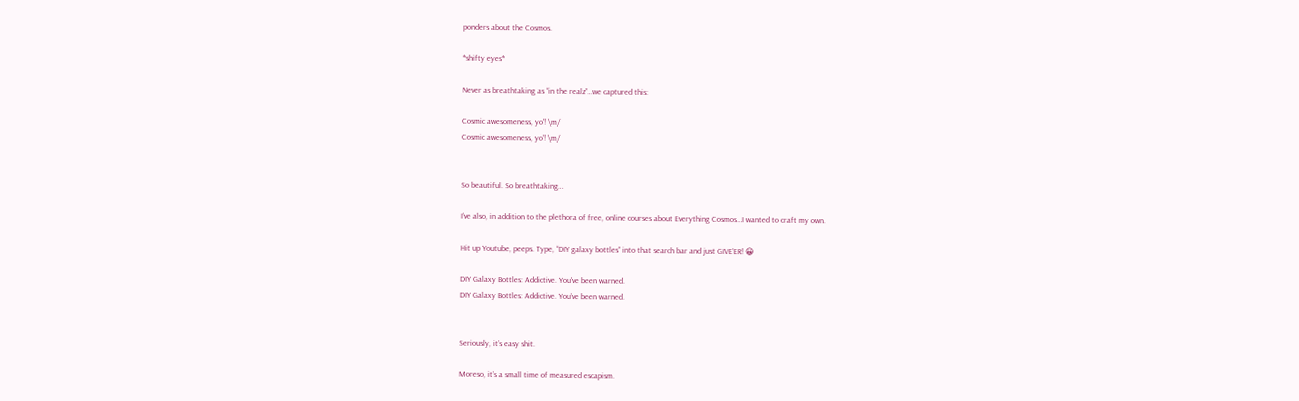ponders about the Cosmos.

*shifty eyes*

Never as breathtaking as “in the realz”…we captured this:

Cosmic awesomeness, yo'! \m/
Cosmic awesomeness, yo’! \m/


So beautiful. So breathtaking…

I’ve also, in addition to the plethora of free, online courses about Everything Cosmos…I wanted to craft my own.

Hit up Youtube, peeps. Type, “DIY galaxy bottles” into that search bar and just GIVE’ER! 😀

DIY Galaxy Bottles: Addictive. You've been warned.
DIY Galaxy Bottles: Addictive. You’ve been warned.


Seriously, it’s easy shit.

Moreso, it’s a small time of measured escapism.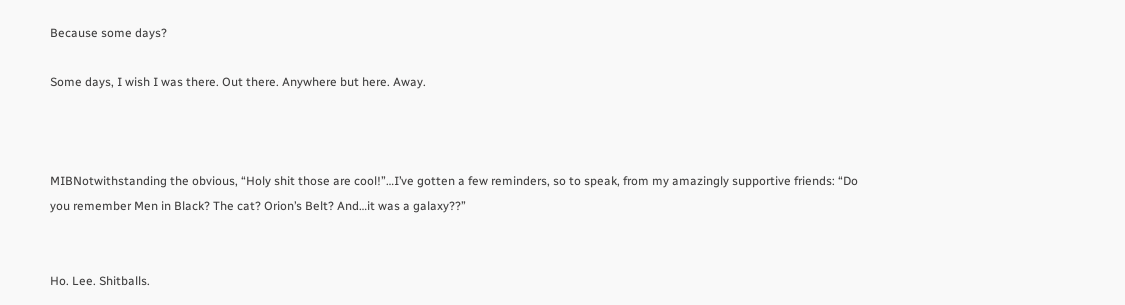Because some days?

Some days, I wish I was there. Out there. Anywhere but here. Away.



MIBNotwithstanding the obvious, “Holy shit those are cool!”…I’ve gotten a few reminders, so to speak, from my amazingly supportive friends: “Do you remember Men in Black? The cat? Orion’s Belt? And…it was a galaxy??”


Ho. Lee. Shitballs.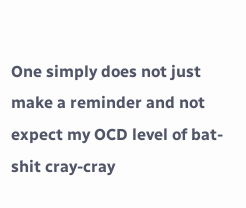One simply does not just make a reminder and not expect my OCD level of bat-shit cray-cray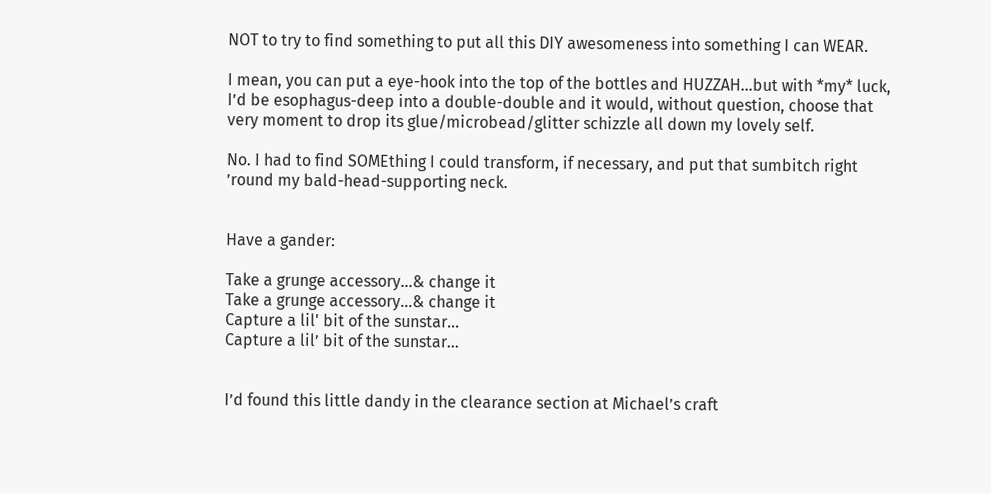NOT to try to find something to put all this DIY awesomeness into something I can WEAR.

I mean, you can put a eye-hook into the top of the bottles and HUZZAH…but with *my* luck, I’d be esophagus-deep into a double-double and it would, without question, choose that very moment to drop its glue/microbead/glitter schizzle all down my lovely self.

No. I had to find SOMEthing I could transform, if necessary, and put that sumbitch right ’round my bald-head-supporting neck.


Have a gander:

Take a grunge accessory...& change it
Take a grunge accessory…& change it
Capture a lil' bit of the sunstar...
Capture a lil’ bit of the sunstar…


I’d found this little dandy in the clearance section at Michael’s craft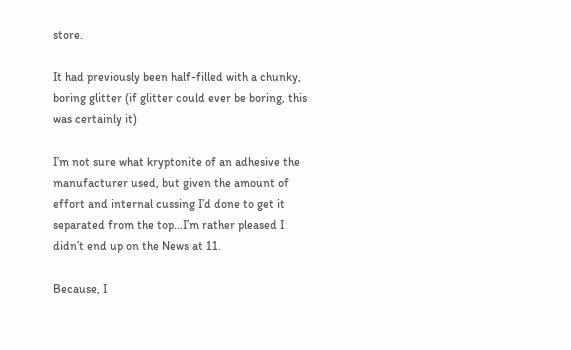store.

It had previously been half-filled with a chunky, boring glitter (if glitter could ever be boring, this was certainly it)

I’m not sure what kryptonite of an adhesive the manufacturer used, but given the amount of effort and internal cussing I’d done to get it separated from the top…I’m rather pleased I didn’t end up on the News at 11.

Because, I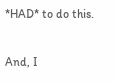*HAD* to do this.

And, I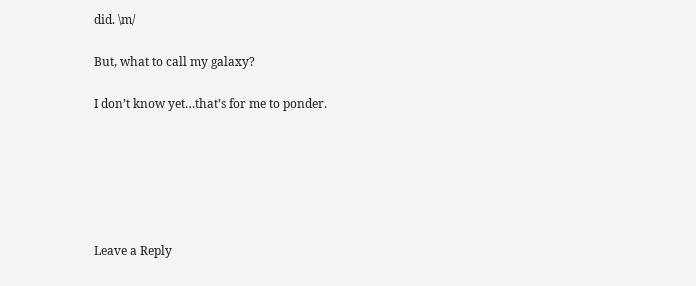did. \m/

But, what to call my galaxy?

I don’t know yet…that’s for me to ponder.






Leave a Reply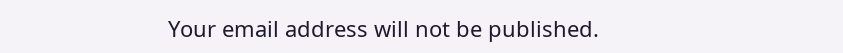Your email address will not be published.